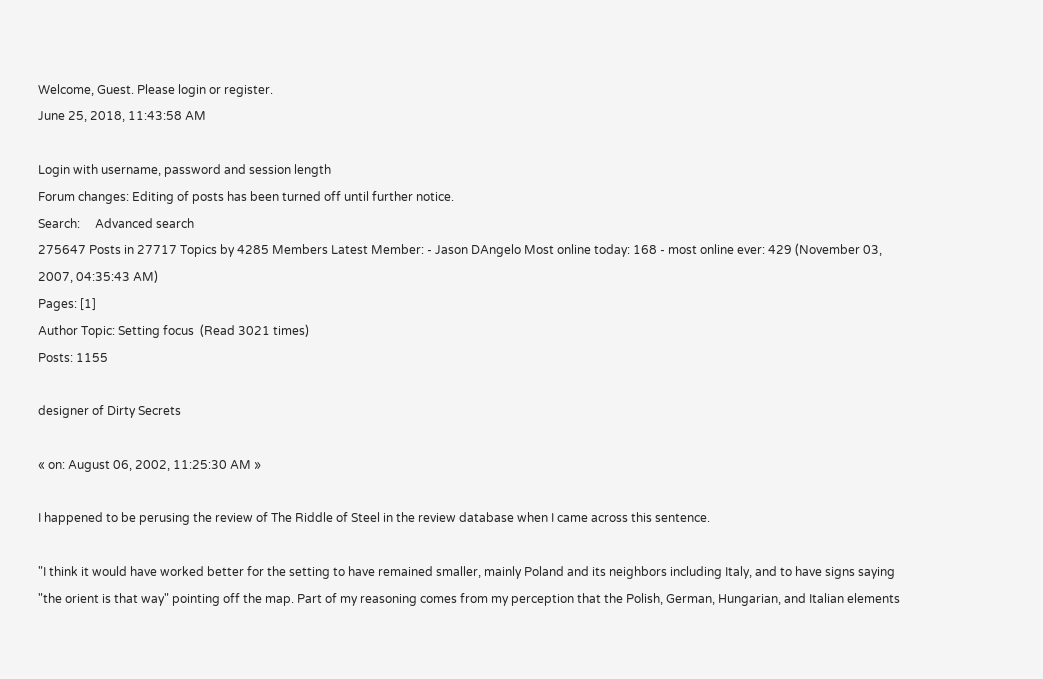Welcome, Guest. Please login or register.
June 25, 2018, 11:43:58 AM

Login with username, password and session length
Forum changes: Editing of posts has been turned off until further notice.
Search:     Advanced search
275647 Posts in 27717 Topics by 4285 Members Latest Member: - Jason DAngelo Most online today: 168 - most online ever: 429 (November 03, 2007, 04:35:43 AM)
Pages: [1]
Author Topic: Setting focus  (Read 3021 times)
Posts: 1155

designer of Dirty Secrets

« on: August 06, 2002, 11:25:30 AM »

I happened to be perusing the review of The Riddle of Steel in the review database when I came across this sentence.

"I think it would have worked better for the setting to have remained smaller, mainly Poland and its neighbors including Italy, and to have signs saying "the orient is that way" pointing off the map. Part of my reasoning comes from my perception that the Polish, German, Hungarian, and Italian elements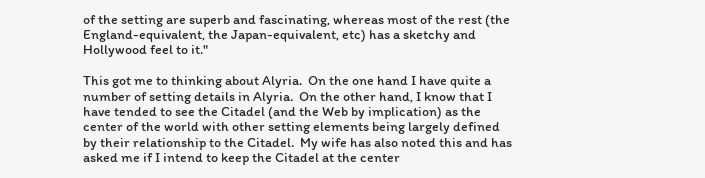of the setting are superb and fascinating, whereas most of the rest (the England-equivalent, the Japan-equivalent, etc) has a sketchy and Hollywood feel to it."

This got me to thinking about Alyria.  On the one hand I have quite a number of setting details in Alyria.  On the other hand, I know that I have tended to see the Citadel (and the Web by implication) as the center of the world with other setting elements being largely defined by their relationship to the Citadel.  My wife has also noted this and has asked me if I intend to keep the Citadel at the center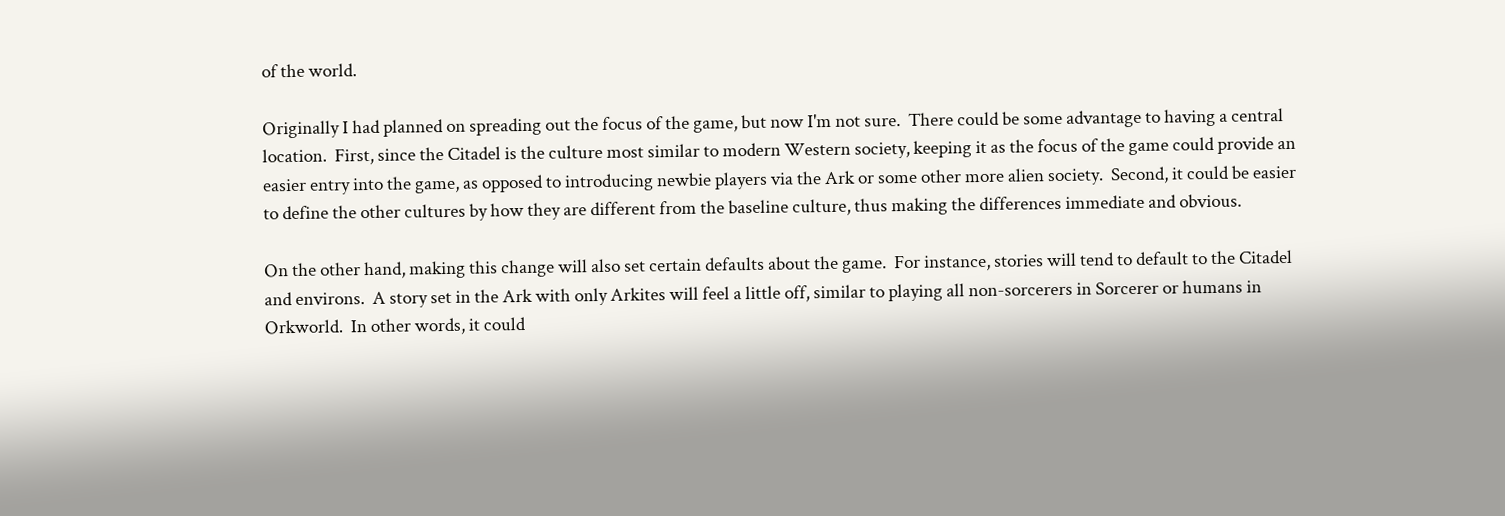of the world.

Originally I had planned on spreading out the focus of the game, but now I'm not sure.  There could be some advantage to having a central location.  First, since the Citadel is the culture most similar to modern Western society, keeping it as the focus of the game could provide an easier entry into the game, as opposed to introducing newbie players via the Ark or some other more alien society.  Second, it could be easier to define the other cultures by how they are different from the baseline culture, thus making the differences immediate and obvious.

On the other hand, making this change will also set certain defaults about the game.  For instance, stories will tend to default to the Citadel and environs.  A story set in the Ark with only Arkites will feel a little off, similar to playing all non-sorcerers in Sorcerer or humans in Orkworld.  In other words, it could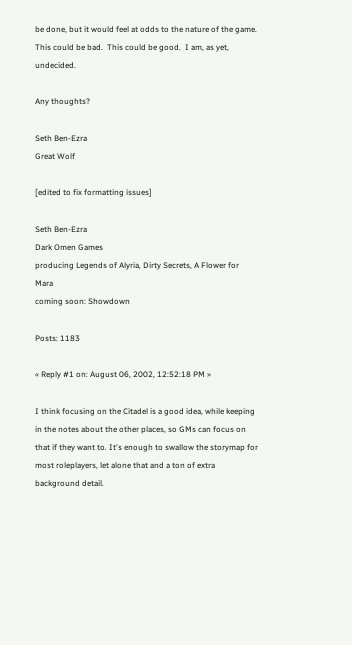be done, but it would feel at odds to the nature of the game.  This could be bad.  This could be good.  I am, as yet, undecided.

Any thoughts?

Seth Ben-Ezra
Great Wolf

[edited to fix formatting issues]

Seth Ben-Ezra
Dark Omen Games
producing Legends of Alyria, Dirty Secrets, A Flower for Mara
coming soon: Showdown

Posts: 1183

« Reply #1 on: August 06, 2002, 12:52:18 PM »

I think focusing on the Citadel is a good idea, while keeping in the notes about the other places, so GMs can focus on that if they want to. It's enough to swallow the storymap for most roleplayers, let alone that and a ton of extra background detail.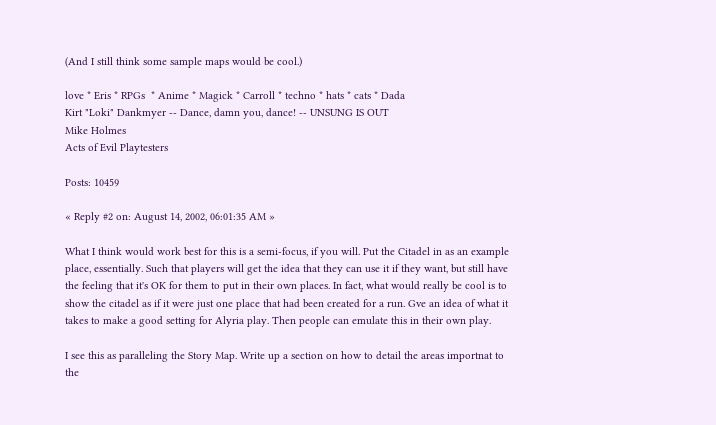(And I still think some sample maps would be cool.)

love * Eris * RPGs  * Anime * Magick * Carroll * techno * hats * cats * Dada
Kirt "Loki" Dankmyer -- Dance, damn you, dance! -- UNSUNG IS OUT
Mike Holmes
Acts of Evil Playtesters

Posts: 10459

« Reply #2 on: August 14, 2002, 06:01:35 AM »

What I think would work best for this is a semi-focus, if you will. Put the Citadel in as an example place, essentially. Such that players will get the idea that they can use it if they want, but still have the feeling that it's OK for them to put in their own places. In fact, what would really be cool is to show the citadel as if it were just one place that had been created for a run. Gve an idea of what it takes to make a good setting for Alyria play. Then people can emulate this in their own play.

I see this as paralleling the Story Map. Write up a section on how to detail the areas importnat to the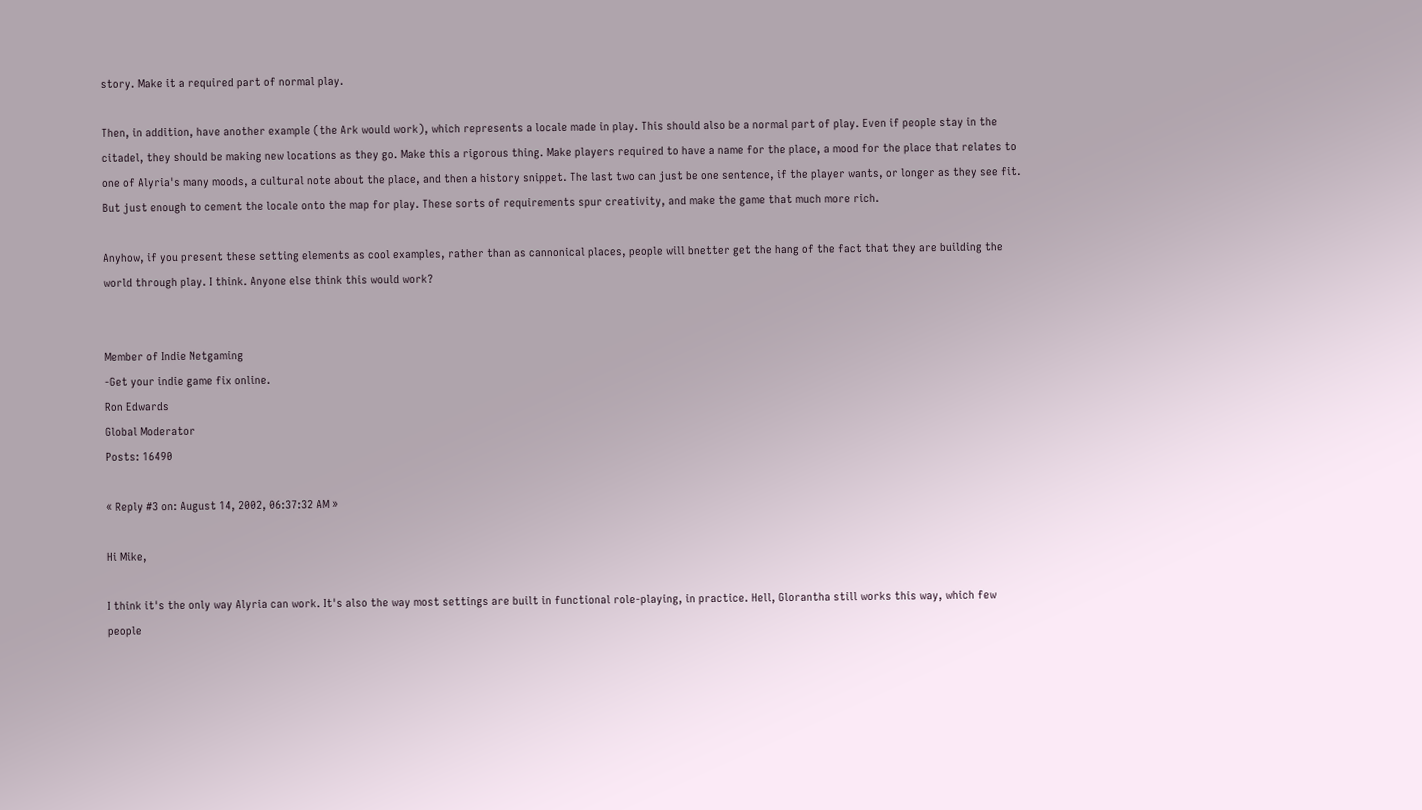story. Make it a required part of normal play.

Then, in addition, have another example (the Ark would work), which represents a locale made in play. This should also be a normal part of play. Even if people stay in the citadel, they should be making new locations as they go. Make this a rigorous thing. Make players required to have a name for the place, a mood for the place that relates to one of Alyria's many moods, a cultural note about the place, and then a history snippet. The last two can just be one sentence, if the player wants, or longer as they see fit. But just enough to cement the locale onto the map for play. These sorts of requirements spur creativity, and make the game that much more rich.

Anyhow, if you present these setting elements as cool examples, rather than as cannonical places, people will bnetter get the hang of the fact that they are building the world through play. I think. Anyone else think this would work?


Member of Indie Netgaming
-Get your indie game fix online.
Ron Edwards
Global Moderator
Posts: 16490

« Reply #3 on: August 14, 2002, 06:37:32 AM »

Hi Mike,

I think it's the only way Alyria can work. It's also the way most settings are built in functional role-playing, in practice. Hell, Glorantha still works this way, which few people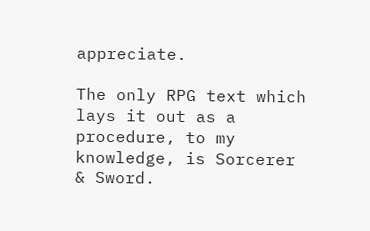appreciate.

The only RPG text which lays it out as a procedure, to my knowledge, is Sorcerer & Sword.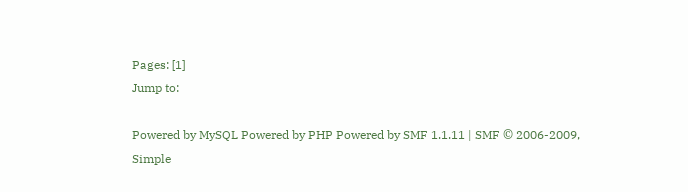Pages: [1]
Jump to:

Powered by MySQL Powered by PHP Powered by SMF 1.1.11 | SMF © 2006-2009, Simple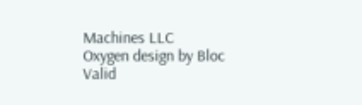Machines LLC
Oxygen design by Bloc
Valid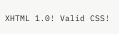XHTML 1.0! Valid CSS!